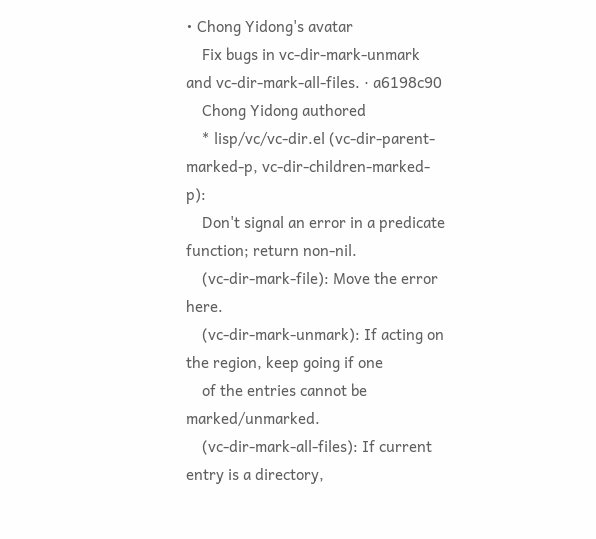• Chong Yidong's avatar
    Fix bugs in vc-dir-mark-unmark and vc-dir-mark-all-files. · a6198c90
    Chong Yidong authored
    * lisp/vc/vc-dir.el (vc-dir-parent-marked-p, vc-dir-children-marked-p):
    Don't signal an error in a predicate function; return non-nil.
    (vc-dir-mark-file): Move the error here.
    (vc-dir-mark-unmark): If acting on the region, keep going if one
    of the entries cannot be marked/unmarked.
    (vc-dir-mark-all-files): If current entry is a directory,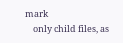mark
    only child files, as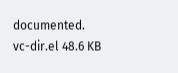documented.
vc-dir.el 48.6 KB